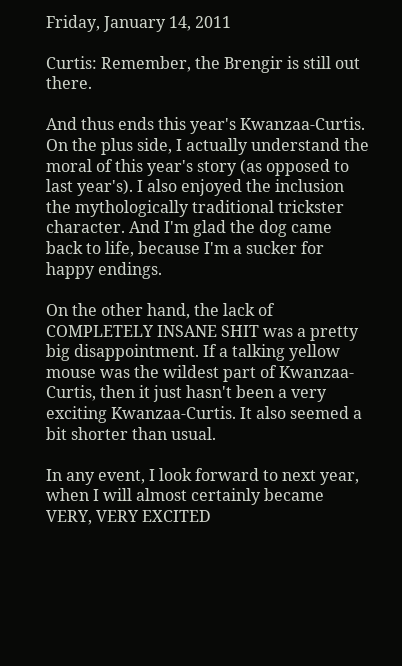Friday, January 14, 2011

Curtis: Remember, the Brengir is still out there.

And thus ends this year's Kwanzaa-Curtis. On the plus side, I actually understand the moral of this year's story (as opposed to last year's). I also enjoyed the inclusion the mythologically traditional trickster character. And I'm glad the dog came back to life, because I'm a sucker for happy endings.

On the other hand, the lack of COMPLETELY INSANE SHIT was a pretty big disappointment. If a talking yellow mouse was the wildest part of Kwanzaa-Curtis, then it just hasn't been a very exciting Kwanzaa-Curtis. It also seemed a bit shorter than usual.

In any event, I look forward to next year, when I will almost certainly became VERY, VERY EXCITED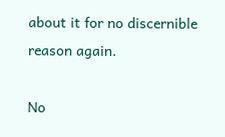about it for no discernible reason again.

No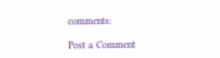comments:

Post a Comment